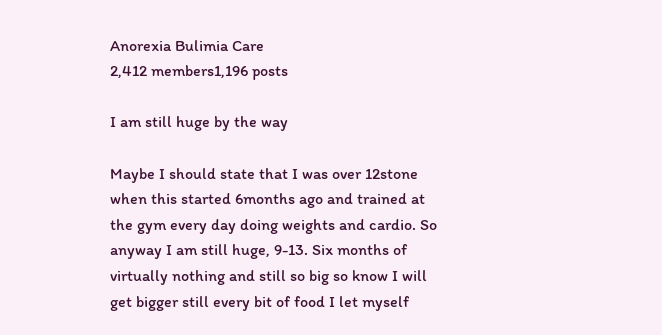Anorexia Bulimia Care
2,412 members1,196 posts

I am still huge by the way

Maybe I should state that I was over 12stone when this started 6months ago and trained at the gym every day doing weights and cardio. So anyway I am still huge, 9-13. Six months of virtually nothing and still so big so know I will get bigger still every bit of food I let myself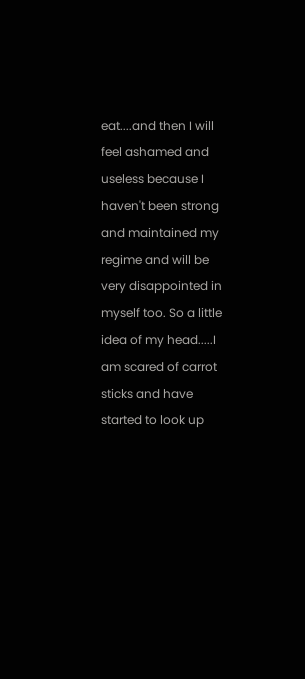eat....and then I will feel ashamed and useless because I haven't been strong and maintained my regime and will be very disappointed in myself too. So a little idea of my head.....I am scared of carrot sticks and have started to look up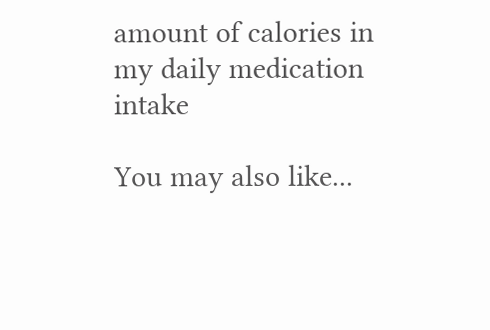amount of calories in my daily medication intake

You may also like...